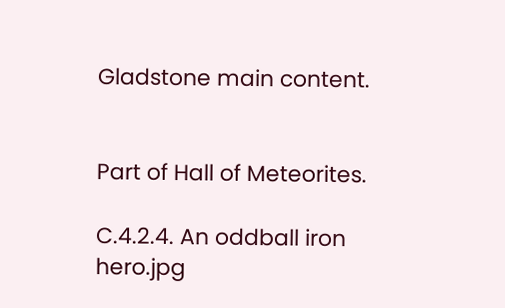Gladstone main content.


Part of Hall of Meteorites.

C.4.2.4. An oddball iron hero.jpg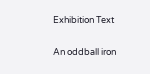Exhibition Text

An oddball iron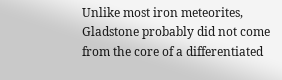Unlike most iron meteorites, Gladstone probably did not come from the core of a differentiated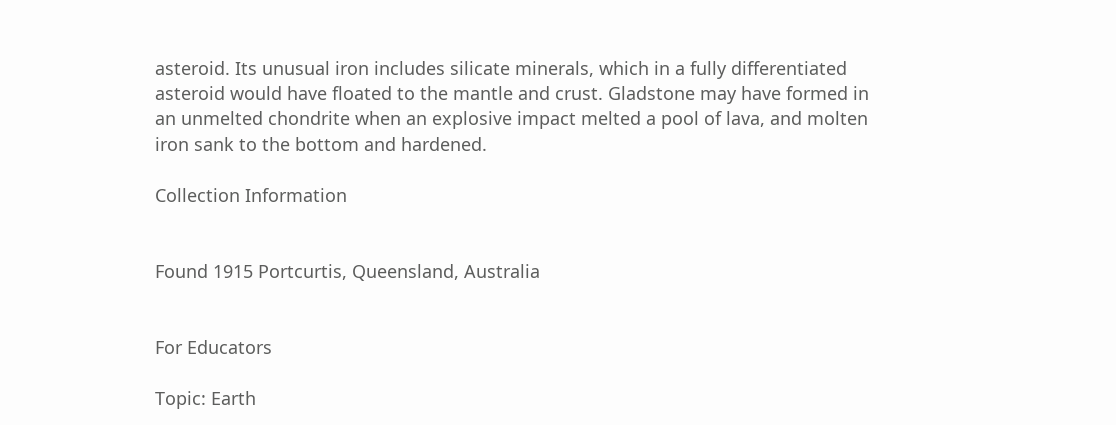asteroid. Its unusual iron includes silicate minerals, which in a fully differentiated asteroid would have floated to the mantle and crust. Gladstone may have formed in an unmelted chondrite when an explosive impact melted a pool of lava, and molten iron sank to the bottom and hardened.

Collection Information


Found 1915 Portcurtis, Queensland, Australia


For Educators

Topic: Earth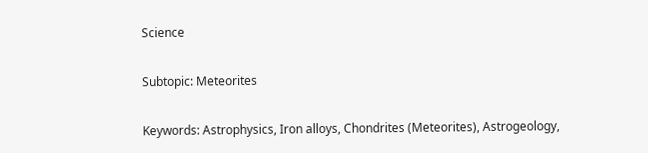Science

Subtopic: Meteorites

Keywords: Astrophysics, Iron alloys, Chondrites (Meteorites), Astrogeology,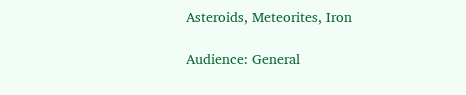Asteroids, Meteorites, Iron

Audience: General